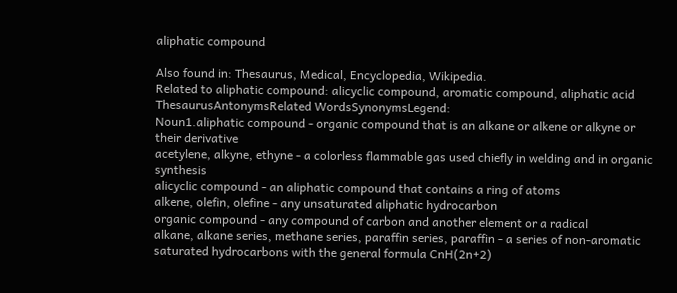aliphatic compound

Also found in: Thesaurus, Medical, Encyclopedia, Wikipedia.
Related to aliphatic compound: alicyclic compound, aromatic compound, aliphatic acid
ThesaurusAntonymsRelated WordsSynonymsLegend:
Noun1.aliphatic compound - organic compound that is an alkane or alkene or alkyne or their derivative
acetylene, alkyne, ethyne - a colorless flammable gas used chiefly in welding and in organic synthesis
alicyclic compound - an aliphatic compound that contains a ring of atoms
alkene, olefin, olefine - any unsaturated aliphatic hydrocarbon
organic compound - any compound of carbon and another element or a radical
alkane, alkane series, methane series, paraffin series, paraffin - a series of non-aromatic saturated hydrocarbons with the general formula CnH(2n+2)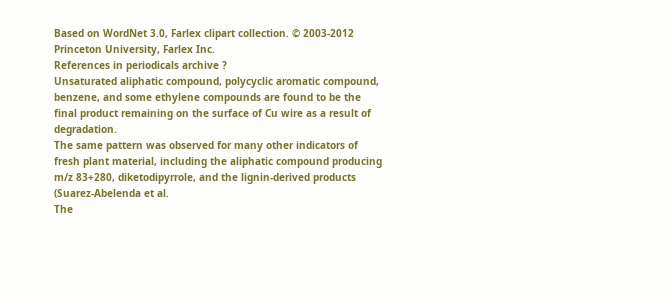Based on WordNet 3.0, Farlex clipart collection. © 2003-2012 Princeton University, Farlex Inc.
References in periodicals archive ?
Unsaturated aliphatic compound, polycyclic aromatic compound, benzene, and some ethylene compounds are found to be the final product remaining on the surface of Cu wire as a result of degradation.
The same pattern was observed for many other indicators of fresh plant material, including the aliphatic compound producing m/z 83+280, diketodipyrrole, and the lignin-derived products (Suarez-Abelenda et al.
The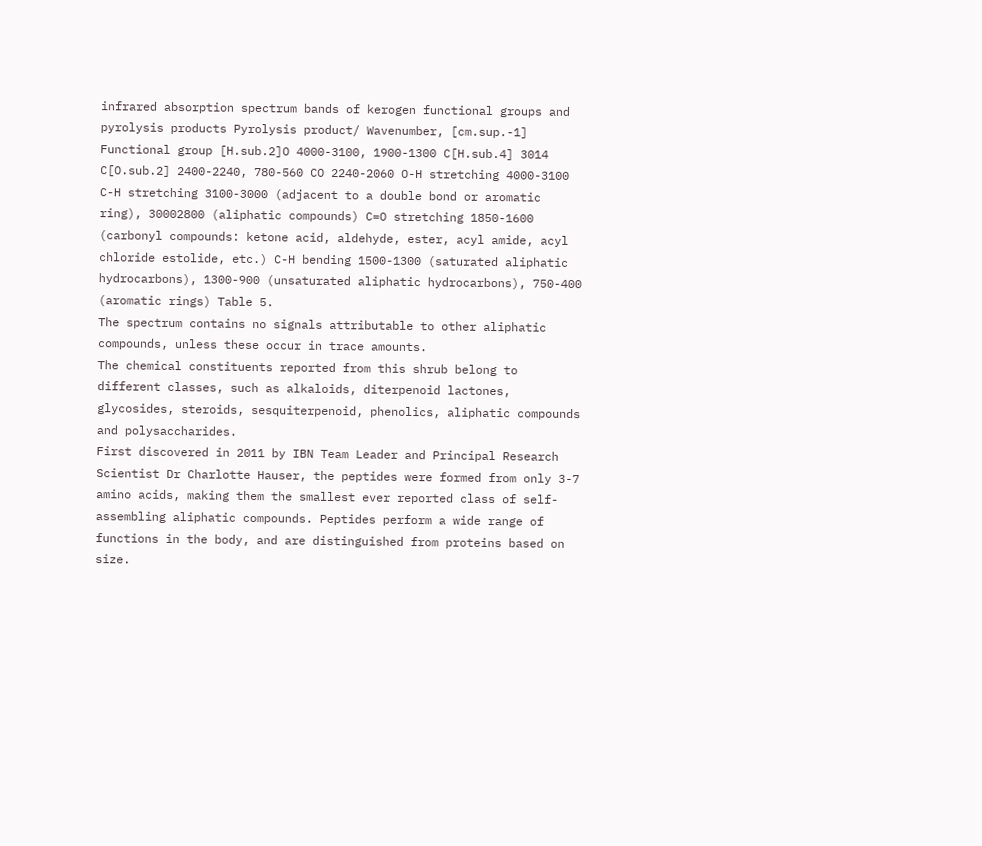infrared absorption spectrum bands of kerogen functional groups and pyrolysis products Pyrolysis product/ Wavenumber, [cm.sup.-1] Functional group [H.sub.2]O 4000-3100, 1900-1300 C[H.sub.4] 3014 C[O.sub.2] 2400-2240, 780-560 CO 2240-2060 O-H stretching 4000-3100 C-H stretching 3100-3000 (adjacent to a double bond or aromatic ring), 30002800 (aliphatic compounds) C=O stretching 1850-1600 (carbonyl compounds: ketone acid, aldehyde, ester, acyl amide, acyl chloride estolide, etc.) C-H bending 1500-1300 (saturated aliphatic hydrocarbons), 1300-900 (unsaturated aliphatic hydrocarbons), 750-400 (aromatic rings) Table 5.
The spectrum contains no signals attributable to other aliphatic compounds, unless these occur in trace amounts.
The chemical constituents reported from this shrub belong to different classes, such as alkaloids, diterpenoid lactones, glycosides, steroids, sesquiterpenoid, phenolics, aliphatic compounds and polysaccharides.
First discovered in 2011 by IBN Team Leader and Principal Research Scientist Dr Charlotte Hauser, the peptides were formed from only 3-7 amino acids, making them the smallest ever reported class of self-assembling aliphatic compounds. Peptides perform a wide range of functions in the body, and are distinguished from proteins based on size.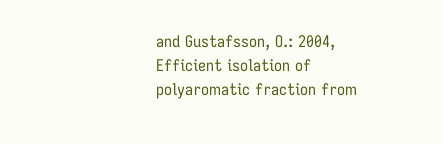and Gustafsson, O.: 2004, Efficient isolation of polyaromatic fraction from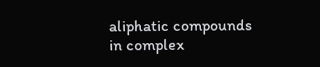aliphatic compounds in complex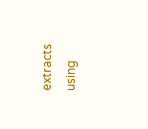extracts using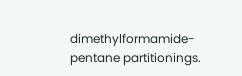dimethylformamide-pentane partitionings.